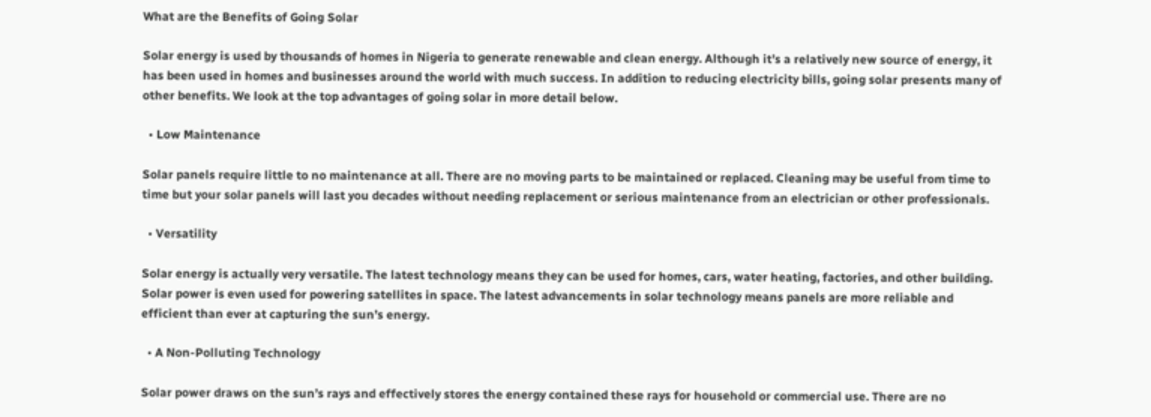What are the Benefits of Going Solar

Solar energy is used by thousands of homes in Nigeria to generate renewable and clean energy. Although it’s a relatively new source of energy, it has been used in homes and businesses around the world with much success. In addition to reducing electricity bills, going solar presents many of other benefits. We look at the top advantages of going solar in more detail below.

  • Low Maintenance

Solar panels require little to no maintenance at all. There are no moving parts to be maintained or replaced. Cleaning may be useful from time to time but your solar panels will last you decades without needing replacement or serious maintenance from an electrician or other professionals.

  • Versatility

Solar energy is actually very versatile. The latest technology means they can be used for homes, cars, water heating, factories, and other building. Solar power is even used for powering satellites in space. The latest advancements in solar technology means panels are more reliable and efficient than ever at capturing the sun’s energy.

  • A Non-Polluting Technology

Solar power draws on the sun’s rays and effectively stores the energy contained these rays for household or commercial use. There are no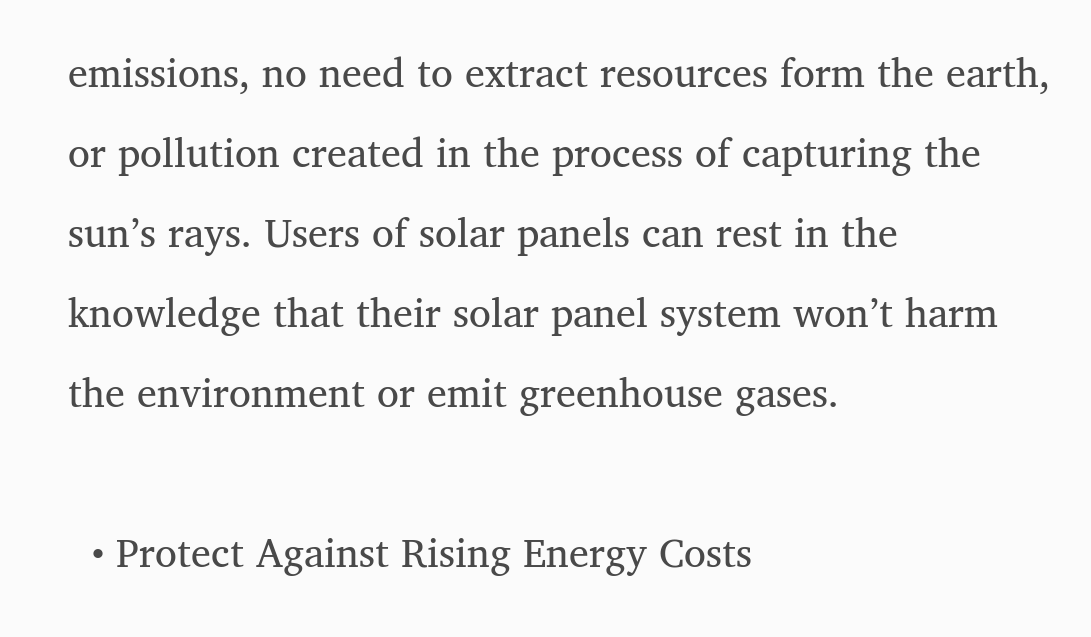emissions, no need to extract resources form the earth, or pollution created in the process of capturing the sun’s rays. Users of solar panels can rest in the knowledge that their solar panel system won’t harm the environment or emit greenhouse gases.

  • Protect Against Rising Energy Costs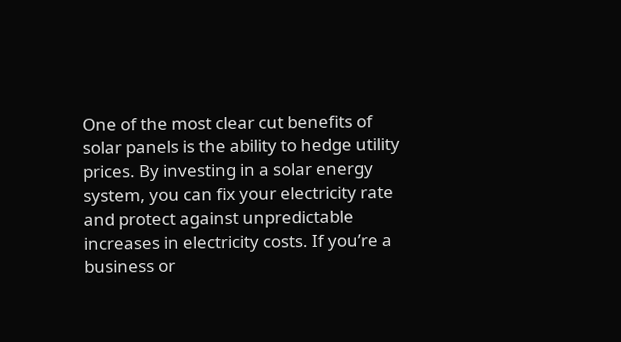One of the most clear cut benefits of solar panels is the ability to hedge utility prices. By investing in a solar energy system, you can fix your electricity rate and protect against unpredictable increases in electricity costs. If you’re a business or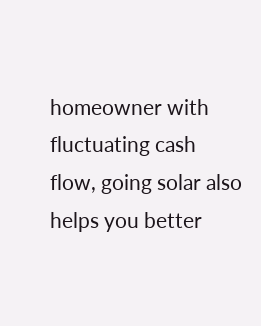homeowner with fluctuating cash flow, going solar also helps you better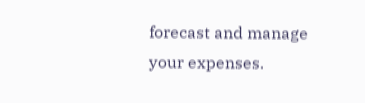forecast and manage your expenses.